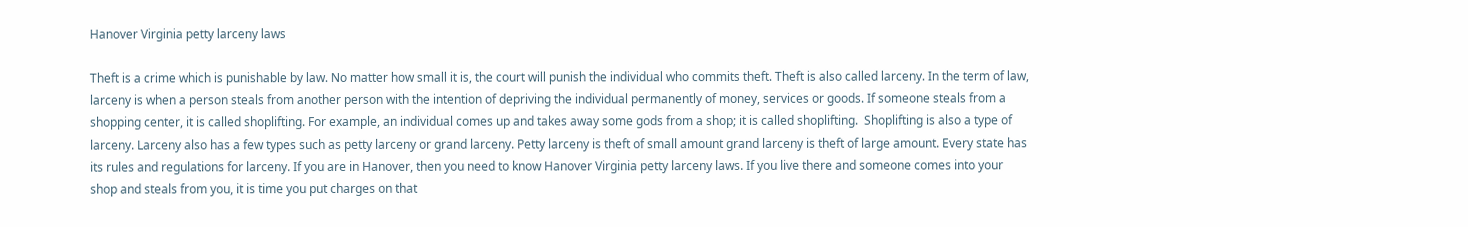Hanover Virginia petty larceny laws

Theft is a crime which is punishable by law. No matter how small it is, the court will punish the individual who commits theft. Theft is also called larceny. In the term of law, larceny is when a person steals from another person with the intention of depriving the individual permanently of money, services or goods. If someone steals from a shopping center, it is called shoplifting. For example, an individual comes up and takes away some gods from a shop; it is called shoplifting.  Shoplifting is also a type of larceny. Larceny also has a few types such as petty larceny or grand larceny. Petty larceny is theft of small amount grand larceny is theft of large amount. Every state has its rules and regulations for larceny. If you are in Hanover, then you need to know Hanover Virginia petty larceny laws. If you live there and someone comes into your shop and steals from you, it is time you put charges on that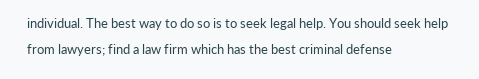individual. The best way to do so is to seek legal help. You should seek help from lawyers; find a law firm which has the best criminal defense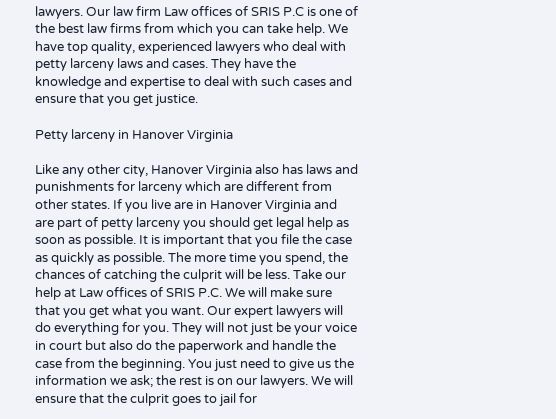lawyers. Our law firm Law offices of SRIS P.C is one of the best law firms from which you can take help. We have top quality, experienced lawyers who deal with petty larceny laws and cases. They have the knowledge and expertise to deal with such cases and ensure that you get justice.

Petty larceny in Hanover Virginia

Like any other city, Hanover Virginia also has laws and punishments for larceny which are different from other states. If you live are in Hanover Virginia and are part of petty larceny you should get legal help as soon as possible. It is important that you file the case as quickly as possible. The more time you spend, the chances of catching the culprit will be less. Take our help at Law offices of SRIS P.C. We will make sure that you get what you want. Our expert lawyers will do everything for you. They will not just be your voice in court but also do the paperwork and handle the case from the beginning. You just need to give us the information we ask; the rest is on our lawyers. We will ensure that the culprit goes to jail for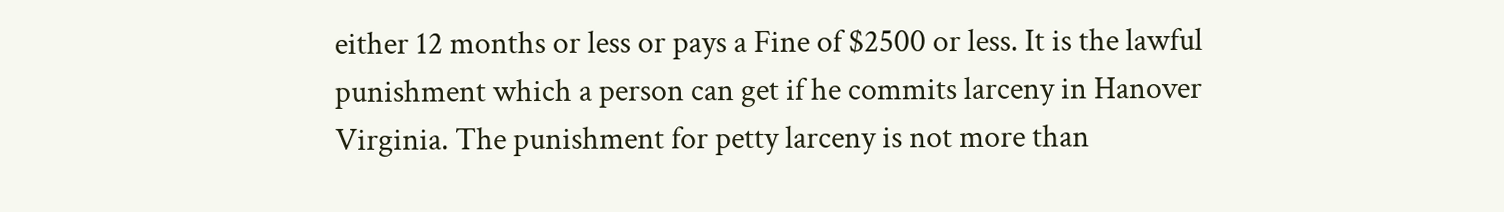either 12 months or less or pays a Fine of $2500 or less. It is the lawful punishment which a person can get if he commits larceny in Hanover Virginia. The punishment for petty larceny is not more than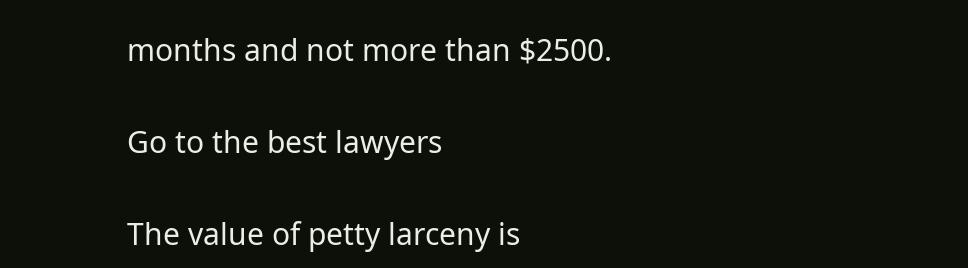months and not more than $2500.

Go to the best lawyers

The value of petty larceny is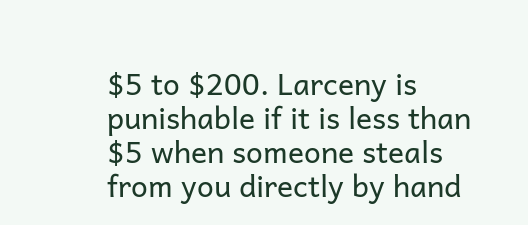$5 to $200. Larceny is punishable if it is less than $5 when someone steals from you directly by hand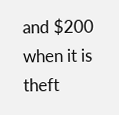and $200 when it is theft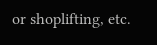or shoplifting, etc.